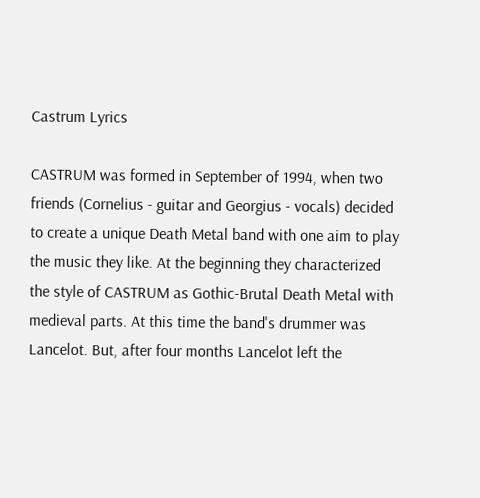Castrum Lyrics

CASTRUM was formed in September of 1994, when two
friends (Cornelius - guitar and Georgius - vocals) decided
to create a unique Death Metal band with one aim to play
the music they like. At the beginning they characterized
the style of CASTRUM as Gothic-Brutal Death Metal with
medieval parts. At this time the band's drummer was
Lancelot. But, after four months Lancelot left the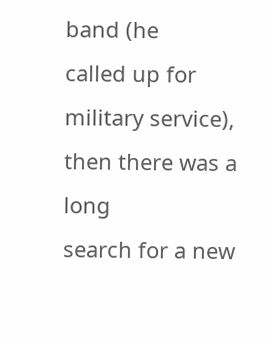band (he
called up for military service), then there was a long
search for a new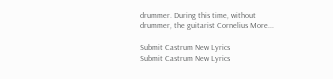drummer. During this time, without
drummer, the guitarist Cornelius More...

Submit Castrum New Lyrics
Submit Castrum New Lyrics